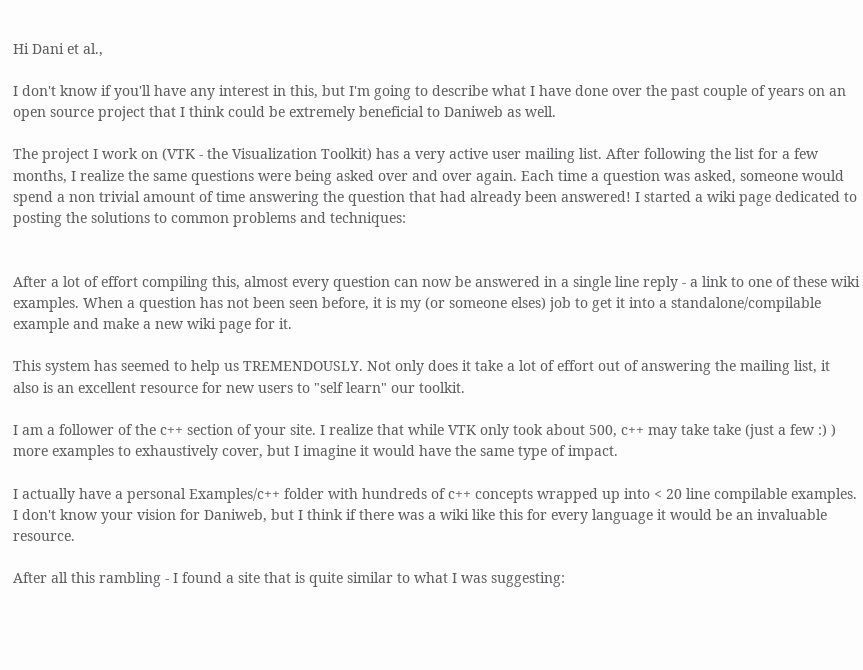Hi Dani et al.,

I don't know if you'll have any interest in this, but I'm going to describe what I have done over the past couple of years on an open source project that I think could be extremely beneficial to Daniweb as well.

The project I work on (VTK - the Visualization Toolkit) has a very active user mailing list. After following the list for a few months, I realize the same questions were being asked over and over again. Each time a question was asked, someone would spend a non trivial amount of time answering the question that had already been answered! I started a wiki page dedicated to posting the solutions to common problems and techniques:


After a lot of effort compiling this, almost every question can now be answered in a single line reply - a link to one of these wiki examples. When a question has not been seen before, it is my (or someone elses) job to get it into a standalone/compilable example and make a new wiki page for it.

This system has seemed to help us TREMENDOUSLY. Not only does it take a lot of effort out of answering the mailing list, it also is an excellent resource for new users to "self learn" our toolkit.

I am a follower of the c++ section of your site. I realize that while VTK only took about 500, c++ may take take (just a few :) ) more examples to exhaustively cover, but I imagine it would have the same type of impact.

I actually have a personal Examples/c++ folder with hundreds of c++ concepts wrapped up into < 20 line compilable examples. I don't know your vision for Daniweb, but I think if there was a wiki like this for every language it would be an invaluable resource.

After all this rambling - I found a site that is quite similar to what I was suggesting: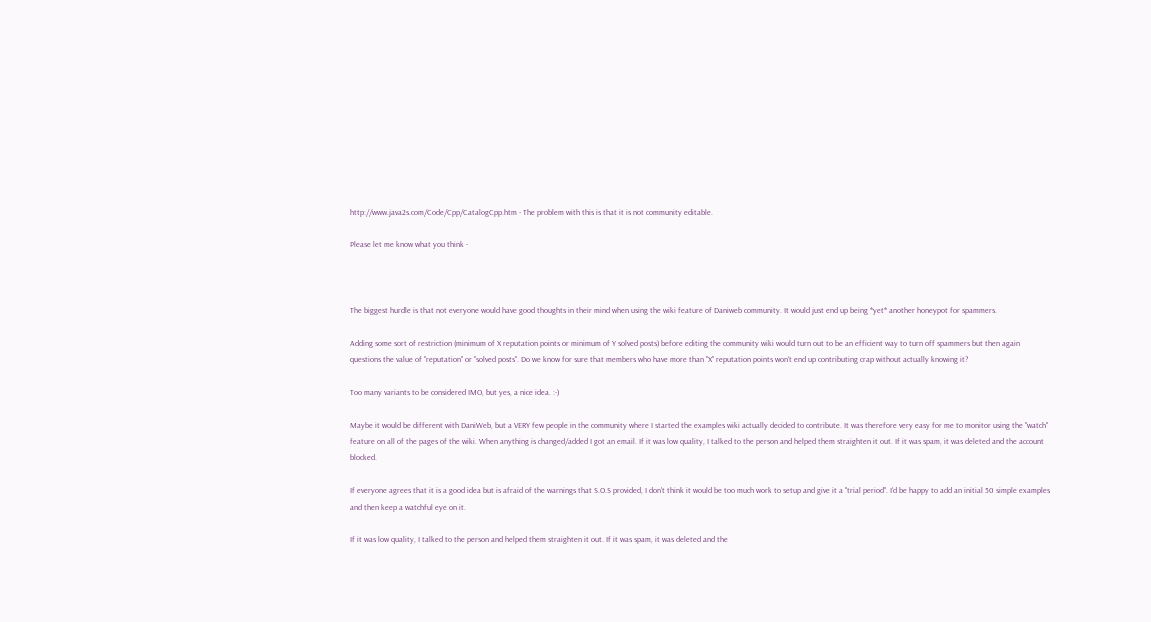http://www.java2s.com/Code/Cpp/CatalogCpp.htm - The problem with this is that it is not community editable.

Please let me know what you think -



The biggest hurdle is that not everyone would have good thoughts in their mind when using the wiki feature of Daniweb community. It would just end up being *yet* another honeypot for spammers.

Adding some sort of restriction (minimum of X reputation points or minimum of Y solved posts) before editing the community wiki would turn out to be an efficient way to turn off spammers but then again questions the value of "reputation" or "solved posts". Do we know for sure that members who have more than "X" reputation points won't end up contributing crap without actually knowing it?

Too many variants to be considered IMO, but yes, a nice idea. :-)

Maybe it would be different with DaniWeb, but a VERY few people in the community where I started the examples wiki actually decided to contribute. It was therefore very easy for me to monitor using the "watch" feature on all of the pages of the wiki. When anything is changed/added I got an email. If it was low quality, I talked to the person and helped them straighten it out. If it was spam, it was deleted and the account blocked.

If everyone agrees that it is a good idea but is afraid of the warnings that S.O.S provided, I don't think it would be too much work to setup and give it a "trial period". I'd be happy to add an initial 50 simple examples and then keep a watchful eye on it.

If it was low quality, I talked to the person and helped them straighten it out. If it was spam, it was deleted and the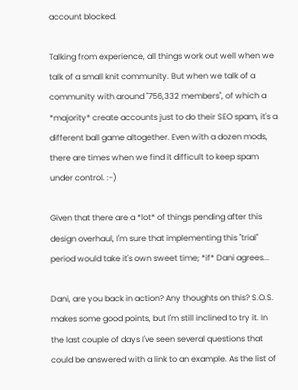account blocked.

Talking from experience, all things work out well when we talk of a small knit community. But when we talk of a community with around "756,332 members", of which a *majority* create accounts just to do their SEO spam, it's a different ball game altogether. Even with a dozen mods, there are times when we find it difficult to keep spam under control. :-)

Given that there are a *lot* of things pending after this design overhaul, I'm sure that implementing this "trial" period would take it's own sweet time; *if* Dani agrees...

Dani, are you back in action? Any thoughts on this? S.O.S. makes some good points, but I'm still inclined to try it. In the last couple of days I've seen several questions that could be answered with a link to an example. As the list of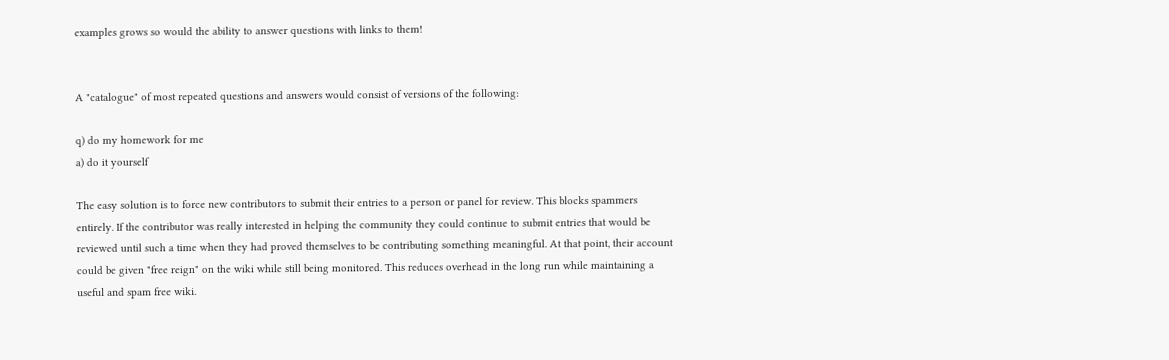examples grows so would the ability to answer questions with links to them!


A "catalogue" of most repeated questions and answers would consist of versions of the following:

q) do my homework for me
a) do it yourself

The easy solution is to force new contributors to submit their entries to a person or panel for review. This blocks spammers entirely. If the contributor was really interested in helping the community they could continue to submit entries that would be reviewed until such a time when they had proved themselves to be contributing something meaningful. At that point, their account could be given "free reign" on the wiki while still being monitored. This reduces overhead in the long run while maintaining a useful and spam free wiki.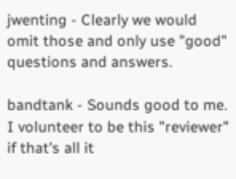jwenting - Clearly we would omit those and only use "good" questions and answers.

bandtank - Sounds good to me. I volunteer to be this "reviewer" if that's all it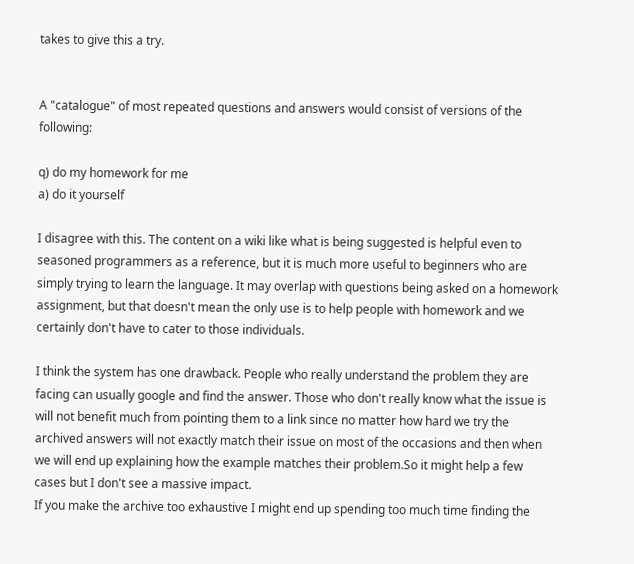takes to give this a try.


A "catalogue" of most repeated questions and answers would consist of versions of the following:

q) do my homework for me
a) do it yourself

I disagree with this. The content on a wiki like what is being suggested is helpful even to seasoned programmers as a reference, but it is much more useful to beginners who are simply trying to learn the language. It may overlap with questions being asked on a homework assignment, but that doesn't mean the only use is to help people with homework and we certainly don't have to cater to those individuals.

I think the system has one drawback. People who really understand the problem they are facing can usually google and find the answer. Those who don't really know what the issue is will not benefit much from pointing them to a link since no matter how hard we try the archived answers will not exactly match their issue on most of the occasions and then when we will end up explaining how the example matches their problem.So it might help a few cases but I don't see a massive impact.
If you make the archive too exhaustive I might end up spending too much time finding the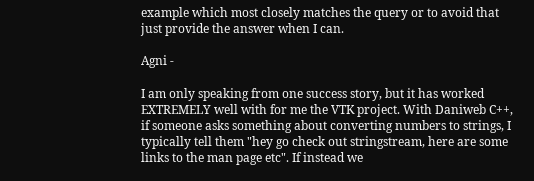example which most closely matches the query or to avoid that just provide the answer when I can.

Agni -

I am only speaking from one success story, but it has worked EXTREMELY well with for me the VTK project. With Daniweb C++, if someone asks something about converting numbers to strings, I typically tell them "hey go check out stringstream, here are some links to the man page etc". If instead we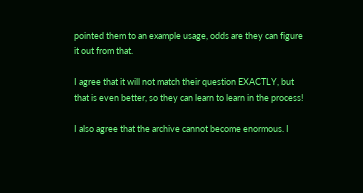pointed them to an example usage, odds are they can figure it out from that.

I agree that it will not match their question EXACTLY, but that is even better, so they can learn to learn in the process!

I also agree that the archive cannot become enormous. I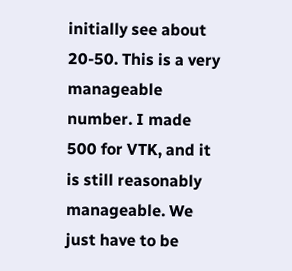initially see about 20-50. This is a very manageable number. I made 500 for VTK, and it is still reasonably manageable. We just have to be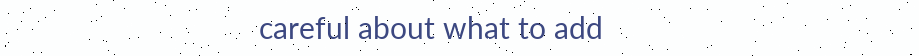careful about what to add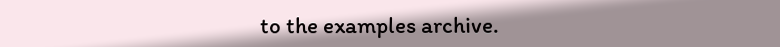to the examples archive.